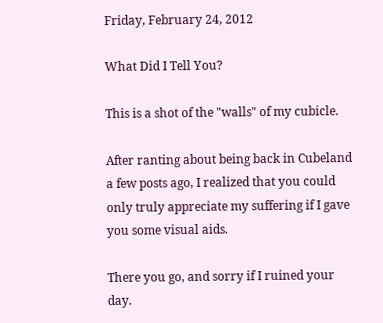Friday, February 24, 2012

What Did I Tell You?

This is a shot of the "walls" of my cubicle.

After ranting about being back in Cubeland a few posts ago, I realized that you could only truly appreciate my suffering if I gave you some visual aids.

There you go, and sorry if I ruined your day.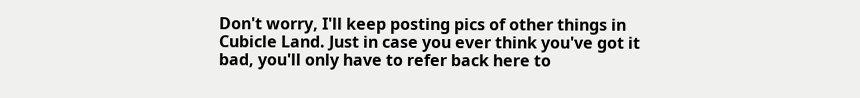Don't worry, I'll keep posting pics of other things in Cubicle Land. Just in case you ever think you've got it bad, you'll only have to refer back here to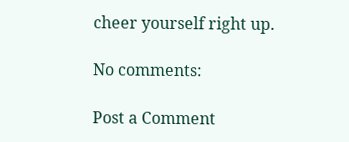cheer yourself right up.

No comments:

Post a Comment